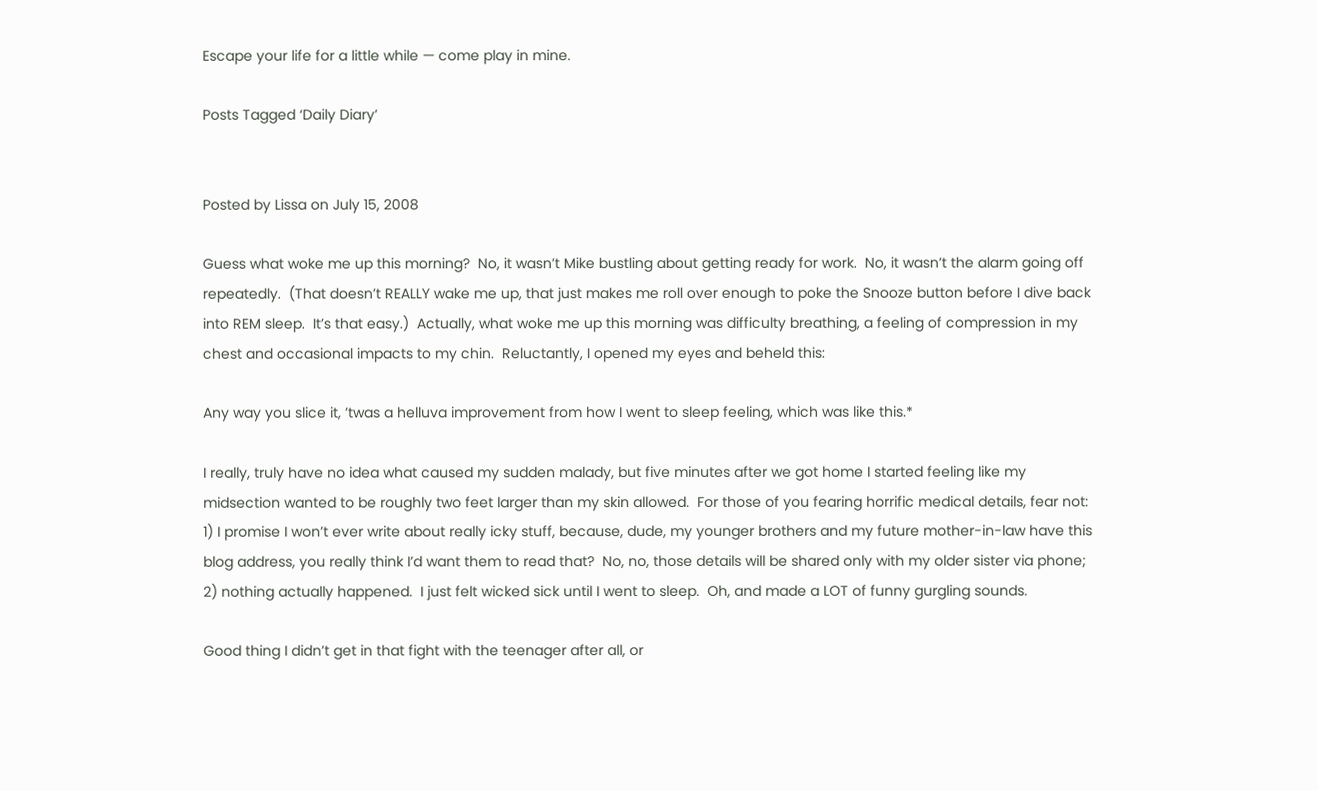Escape your life for a little while — come play in mine.

Posts Tagged ‘Daily Diary’


Posted by Lissa on July 15, 2008

Guess what woke me up this morning?  No, it wasn’t Mike bustling about getting ready for work.  No, it wasn’t the alarm going off repeatedly.  (That doesn’t REALLY wake me up, that just makes me roll over enough to poke the Snooze button before I dive back into REM sleep.  It’s that easy.)  Actually, what woke me up this morning was difficulty breathing, a feeling of compression in my chest and occasional impacts to my chin.  Reluctantly, I opened my eyes and beheld this:

Any way you slice it, ’twas a helluva improvement from how I went to sleep feeling, which was like this.*

I really, truly have no idea what caused my sudden malady, but five minutes after we got home I started feeling like my midsection wanted to be roughly two feet larger than my skin allowed.  For those of you fearing horrific medical details, fear not: 1) I promise I won’t ever write about really icky stuff, because, dude, my younger brothers and my future mother-in-law have this blog address, you really think I’d want them to read that?  No, no, those details will be shared only with my older sister via phone; 2) nothing actually happened.  I just felt wicked sick until I went to sleep.  Oh, and made a LOT of funny gurgling sounds.

Good thing I didn’t get in that fight with the teenager after all, or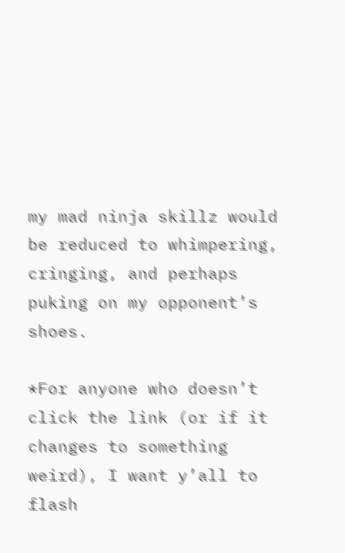my mad ninja skillz would be reduced to whimpering, cringing, and perhaps puking on my opponent’s shoes.

*For anyone who doesn’t click the link (or if it changes to something weird), I want y’all to flash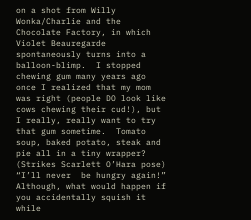on a shot from Willy Wonka/Charlie and the Chocolate Factory, in which Violet Beauregarde spontaneously turns into a balloon-blimp.  I stopped chewing gum many years ago once I realized that my mom was right (people DO look like cows chewing their cud!), but I really, really want to try that gum sometime.  Tomato soup, baked potato, steak and pie all in a tiny wrapper?  (Strikes Scarlett O’Hara pose)  “I’ll never  be hungry again!”  Although, what would happen if you accidentally squish it while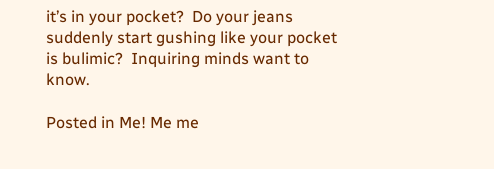it’s in your pocket?  Do your jeans suddenly start gushing like your pocket is bulimic?  Inquiring minds want to know.

Posted in Me! Me me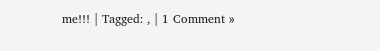me!!! | Tagged: , | 1 Comment »